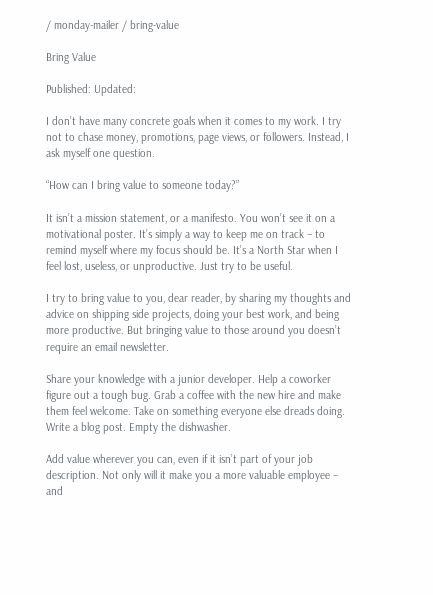/ monday-mailer / bring-value

Bring Value

Published: Updated:

I don’t have many concrete goals when it comes to my work. I try not to chase money, promotions, page views, or followers. Instead, I ask myself one question.

“How can I bring value to someone today?”

It isn’t a mission statement, or a manifesto. You won’t see it on a motivational poster. It’s simply a way to keep me on track – to remind myself where my focus should be. It’s a North Star when I feel lost, useless, or unproductive. Just try to be useful.

I try to bring value to you, dear reader, by sharing my thoughts and advice on shipping side projects, doing your best work, and being more productive. But bringing value to those around you doesn’t require an email newsletter.

Share your knowledge with a junior developer. Help a coworker figure out a tough bug. Grab a coffee with the new hire and make them feel welcome. Take on something everyone else dreads doing. Write a blog post. Empty the dishwasher.

Add value wherever you can, even if it isn’t part of your job description. Not only will it make you a more valuable employee – and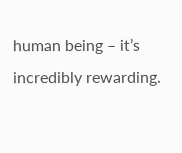human being – it’s incredibly rewarding.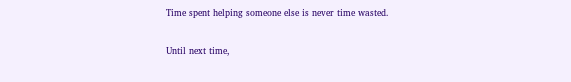Time spent helping someone else is never time wasted.

Until next time,